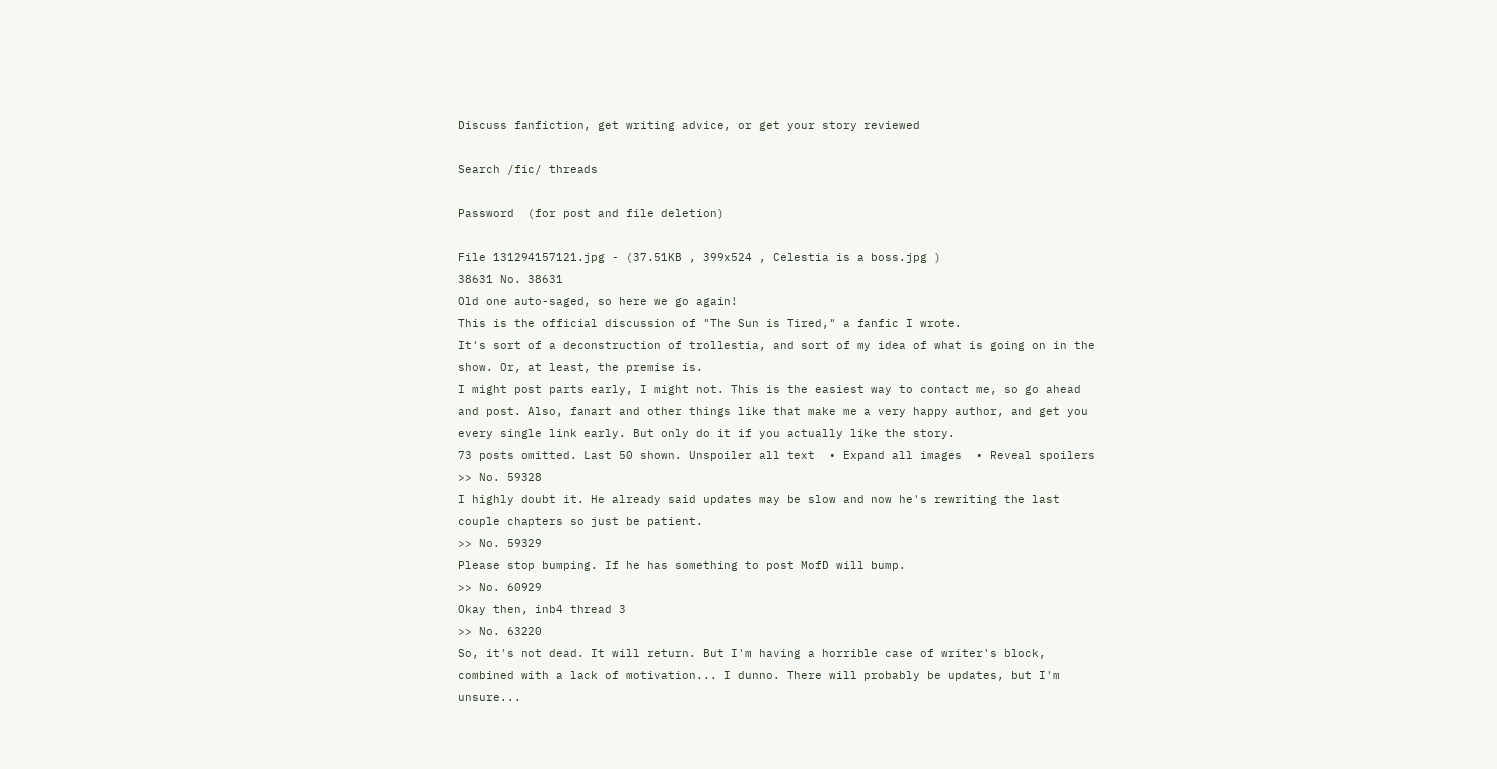Discuss fanfiction, get writing advice, or get your story reviewed

Search /fic/ threads

Password  (for post and file deletion)

File 131294157121.jpg - (37.51KB , 399x524 , Celestia is a boss.jpg )
38631 No. 38631
Old one auto-saged, so here we go again!
This is the official discussion of "The Sun is Tired," a fanfic I wrote.
It's sort of a deconstruction of trollestia, and sort of my idea of what is going on in the show. Or, at least, the premise is.
I might post parts early, I might not. This is the easiest way to contact me, so go ahead and post. Also, fanart and other things like that make me a very happy author, and get you every single link early. But only do it if you actually like the story.
73 posts omitted. Last 50 shown. Unspoiler all text  • Expand all images  • Reveal spoilers
>> No. 59328
I highly doubt it. He already said updates may be slow and now he's rewriting the last couple chapters so just be patient.
>> No. 59329
Please stop bumping. If he has something to post MofD will bump.
>> No. 60929
Okay then, inb4 thread 3
>> No. 63220
So, it's not dead. It will return. But I'm having a horrible case of writer's block, combined with a lack of motivation... I dunno. There will probably be updates, but I'm unsure...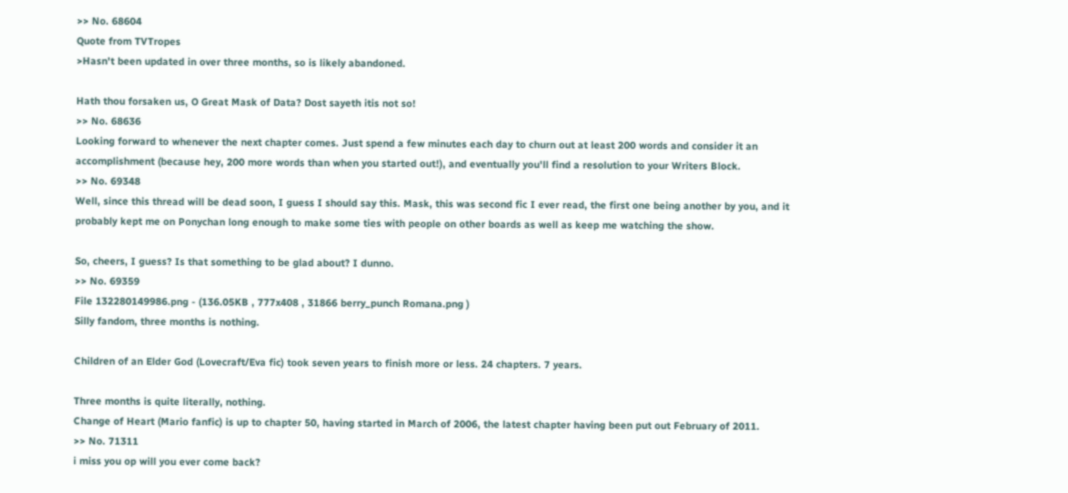>> No. 68604
Quote from TVTropes
>Hasn't been updated in over three months, so is likely abandoned.

Hath thou forsaken us, O Great Mask of Data? Dost sayeth itis not so!
>> No. 68636
Looking forward to whenever the next chapter comes. Just spend a few minutes each day to churn out at least 200 words and consider it an accomplishment (because hey, 200 more words than when you started out!), and eventually you'll find a resolution to your Writers Block.
>> No. 69348
Well, since this thread will be dead soon, I guess I should say this. Mask, this was second fic I ever read, the first one being another by you, and it probably kept me on Ponychan long enough to make some ties with people on other boards as well as keep me watching the show.

So, cheers, I guess? Is that something to be glad about? I dunno.
>> No. 69359
File 132280149986.png - (136.05KB , 777x408 , 31866 berry_punch Romana.png )
Silly fandom, three months is nothing.

Children of an Elder God (Lovecraft/Eva fic) took seven years to finish more or less. 24 chapters. 7 years.

Three months is quite literally, nothing.
Change of Heart (Mario fanfic) is up to chapter 50, having started in March of 2006, the latest chapter having been put out February of 2011.
>> No. 71311
i miss you op will you ever come back?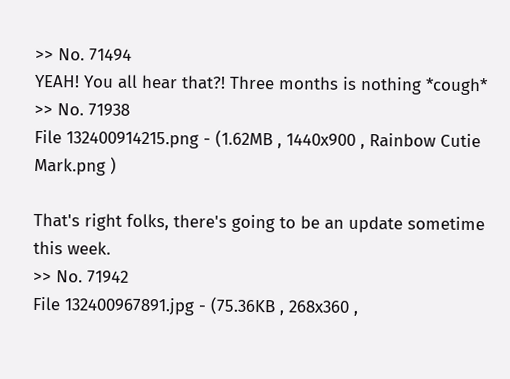>> No. 71494
YEAH! You all hear that?! Three months is nothing *cough*
>> No. 71938
File 132400914215.png - (1.62MB , 1440x900 , Rainbow Cutie Mark.png )

That's right folks, there's going to be an update sometime this week.
>> No. 71942
File 132400967891.jpg - (75.36KB , 268x360 ,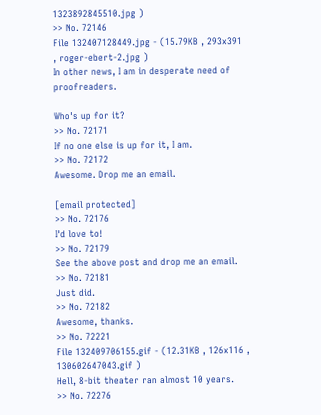1323892845510.jpg )
>> No. 72146
File 132407128449.jpg - (15.79KB , 293x391 , roger-ebert-2.jpg )
In other news, I am in desperate need of proofreaders.

Who's up for it?
>> No. 72171
If no one else is up for it, I am.
>> No. 72172
Awesome. Drop me an email.

[email protected]
>> No. 72176
I'd love to!
>> No. 72179
See the above post and drop me an email.
>> No. 72181
Just did.
>> No. 72182
Awesome, thanks.
>> No. 72221
File 132409706155.gif - (12.31KB , 126x116 , 130602647043.gif )
Hell, 8-bit theater ran almost 10 years.
>> No. 72276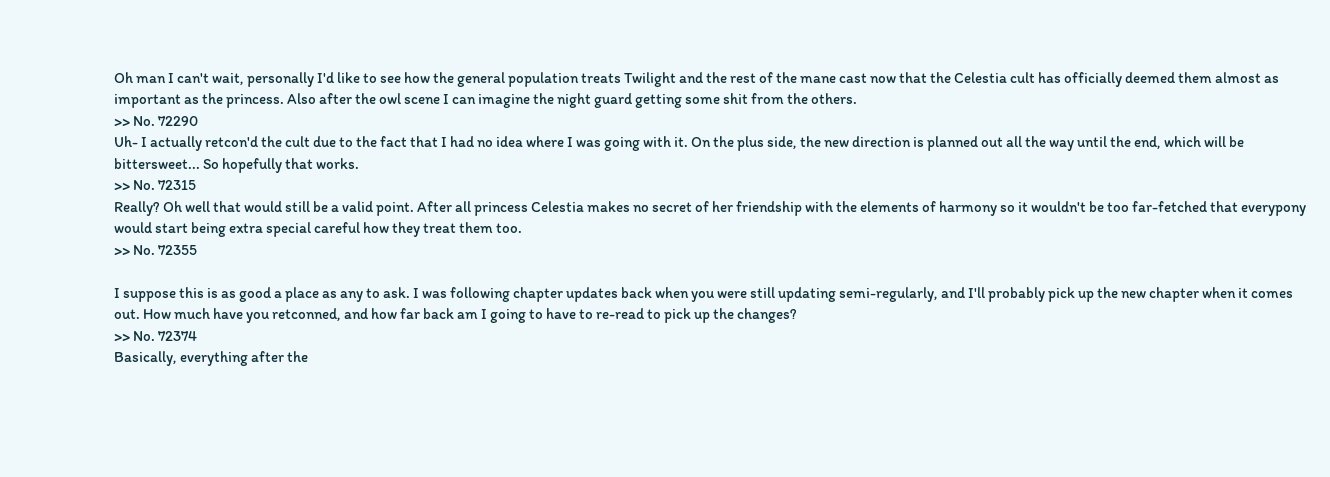Oh man I can't wait, personally I'd like to see how the general population treats Twilight and the rest of the mane cast now that the Celestia cult has officially deemed them almost as important as the princess. Also after the owl scene I can imagine the night guard getting some shit from the others.
>> No. 72290
Uh- I actually retcon'd the cult due to the fact that I had no idea where I was going with it. On the plus side, the new direction is planned out all the way until the end, which will be bittersweet... So hopefully that works.
>> No. 72315
Really? Oh well that would still be a valid point. After all princess Celestia makes no secret of her friendship with the elements of harmony so it wouldn't be too far-fetched that everypony would start being extra special careful how they treat them too.
>> No. 72355

I suppose this is as good a place as any to ask. I was following chapter updates back when you were still updating semi-regularly, and I'll probably pick up the new chapter when it comes out. How much have you retconned, and how far back am I going to have to re-read to pick up the changes?
>> No. 72374
Basically, everything after the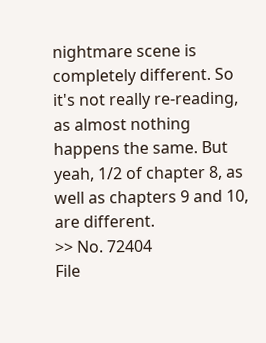nightmare scene is completely different. So it's not really re-reading, as almost nothing happens the same. But yeah, 1/2 of chapter 8, as well as chapters 9 and 10, are different.
>> No. 72404
File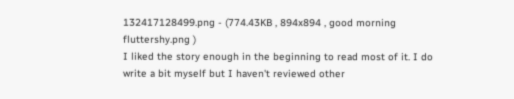132417128499.png - (774.43KB , 894x894 , good morning fluttershy.png )
I liked the story enough in the beginning to read most of it. I do write a bit myself but I haven't reviewed other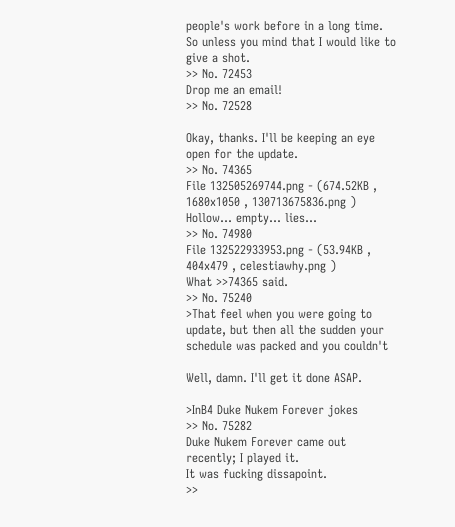people's work before in a long time. So unless you mind that I would like to give a shot.
>> No. 72453
Drop me an email!
>> No. 72528

Okay, thanks. I'll be keeping an eye open for the update.
>> No. 74365
File 132505269744.png - (674.52KB , 1680x1050 , 130713675836.png )
Hollow... empty... lies...
>> No. 74980
File 132522933953.png - (53.94KB , 404x479 , celestiawhy.png )
What >>74365 said.
>> No. 75240
>That feel when you were going to update, but then all the sudden your schedule was packed and you couldn't

Well, damn. I'll get it done ASAP.

>InB4 Duke Nukem Forever jokes
>> No. 75282
Duke Nukem Forever came out recently; I played it.
It was fucking dissapoint.
>>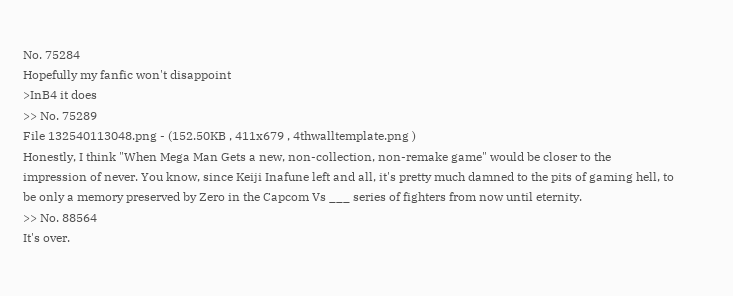No. 75284
Hopefully my fanfic won't disappoint
>InB4 it does
>> No. 75289
File 132540113048.png - (152.50KB , 411x679 , 4thwalltemplate.png )
Honestly, I think "When Mega Man Gets a new, non-collection, non-remake game" would be closer to the impression of never. You know, since Keiji Inafune left and all, it's pretty much damned to the pits of gaming hell, to be only a memory preserved by Zero in the Capcom Vs ___ series of fighters from now until eternity.
>> No. 88564
It's over.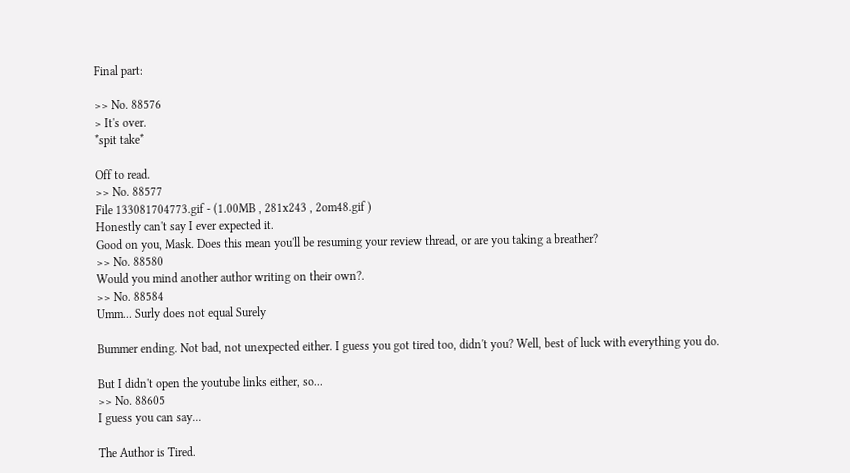Final part:

>> No. 88576
> It's over.
*spit take*

Off to read.
>> No. 88577
File 133081704773.gif - (1.00MB , 281x243 , 2om48.gif )
Honestly can't say I ever expected it.
Good on you, Mask. Does this mean you'll be resuming your review thread, or are you taking a breather?
>> No. 88580
Would you mind another author writing on their own?.
>> No. 88584
Umm... Surly does not equal Surely

Bummer ending. Not bad, not unexpected either. I guess you got tired too, didn't you? Well, best of luck with everything you do.

But I didn't open the youtube links either, so...
>> No. 88605
I guess you can say...

The Author is Tired.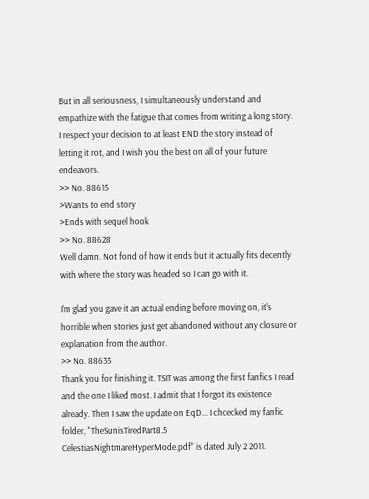But in all seriousness, I simultaneously understand and empathize with the fatigue that comes from writing a long story. I respect your decision to at least END the story instead of letting it rot, and I wish you the best on all of your future endeavors.
>> No. 88615
>Wants to end story
>Ends with sequel hook
>> No. 88628
Well damn. Not fond of how it ends but it actually fits decently with where the story was headed so I can go with it.

I'm glad you gave it an actual ending before moving on, it's horrible when stories just get abandoned without any closure or explanation from the author.
>> No. 88635
Thank you for finishing it. TSIT was among the first fanfics I read and the one I liked most. I admit that I forgot its existence already. Then I saw the update on EqD... I chcecked my fanfic folder, "TheSunisTiredPart8.5 CelestiasNightmareHyperMode.pdf" is dated July 2 2011.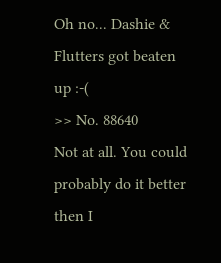Oh no... Dashie & Flutters got beaten up :-(
>> No. 88640
Not at all. You could probably do it better then I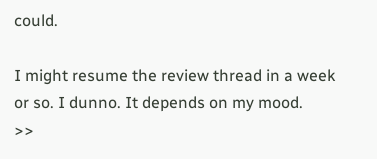could.

I might resume the review thread in a week or so. I dunno. It depends on my mood.
>>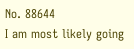No. 88644
I am most likely going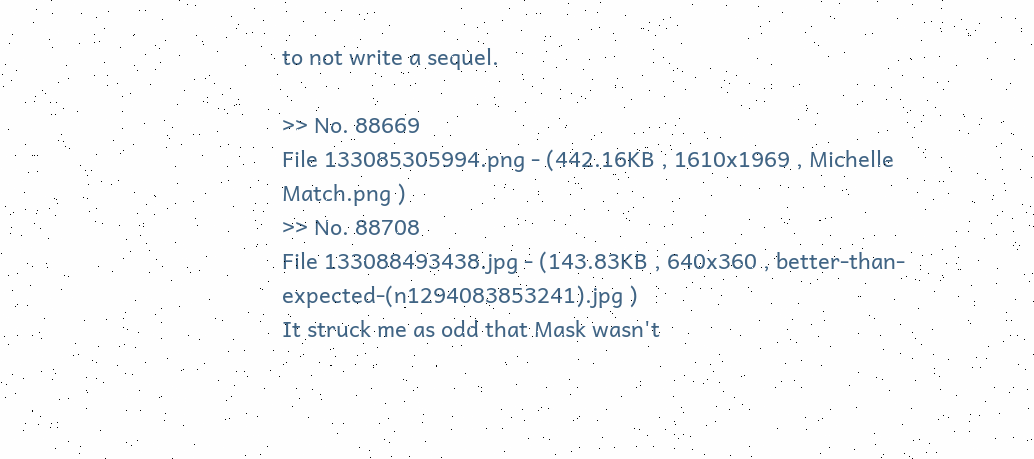to not write a sequel.

>> No. 88669
File 133085305994.png - (442.16KB , 1610x1969 , Michelle Match.png )
>> No. 88708
File 133088493438.jpg - (143.83KB , 640x360 , better-than-expected-(n1294083853241).jpg )
It struck me as odd that Mask wasn't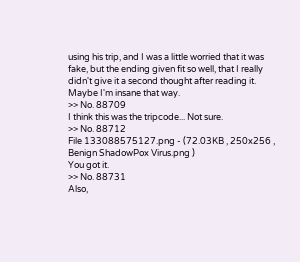using his trip, and I was a little worried that it was fake, but the ending given fit so well, that I really didn't give it a second thought after reading it.
Maybe I'm insane that way.
>> No. 88709
I think this was the tripcode... Not sure.
>> No. 88712
File 133088575127.png - (72.03KB , 250x256 , Benign ShadowPox Virus.png )
You got it.
>> No. 88731
Also,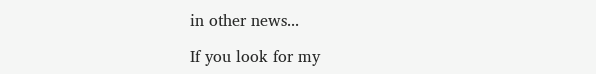in other news...

If you look for my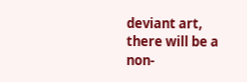deviant art, there will be a non-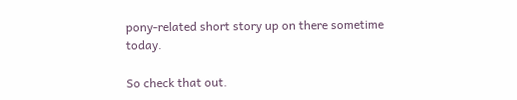pony-related short story up on there sometime today.

So check that out.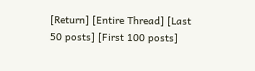[Return] [Entire Thread] [Last 50 posts] [First 100 posts]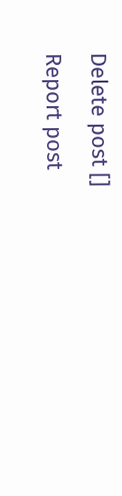Delete post []
Report post